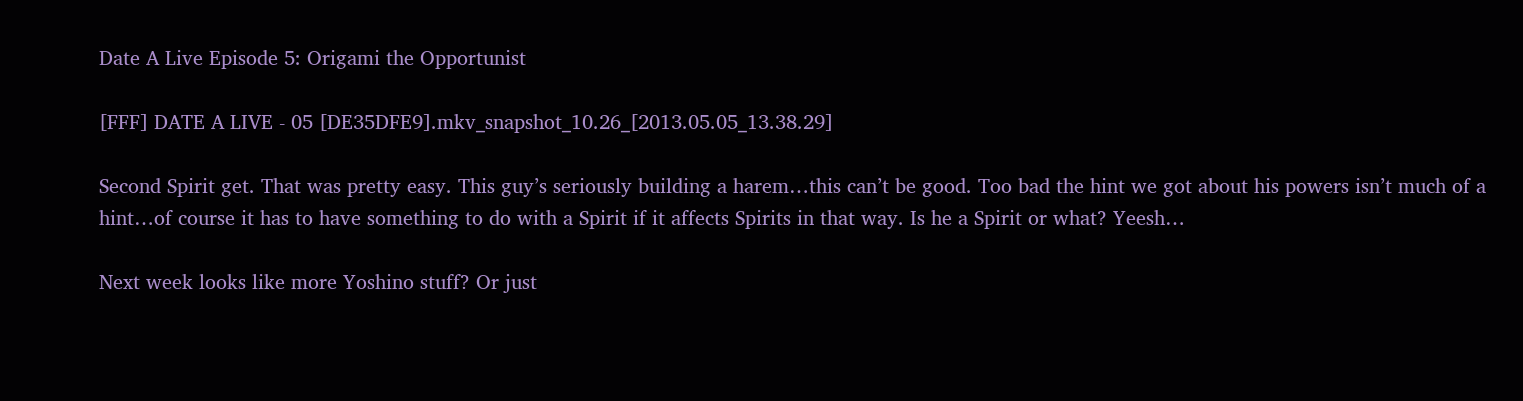Date A Live Episode 5: Origami the Opportunist

[FFF] DATE A LIVE - 05 [DE35DFE9].mkv_snapshot_10.26_[2013.05.05_13.38.29]

Second Spirit get. That was pretty easy. This guy’s seriously building a harem…this can’t be good. Too bad the hint we got about his powers isn’t much of a hint…of course it has to have something to do with a Spirit if it affects Spirits in that way. Is he a Spirit or what? Yeesh…

Next week looks like more Yoshino stuff? Or just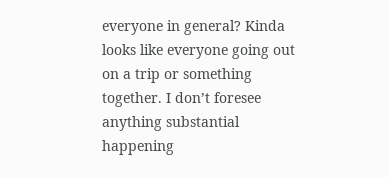everyone in general? Kinda looks like everyone going out on a trip or something together. I don’t foresee anything substantial happening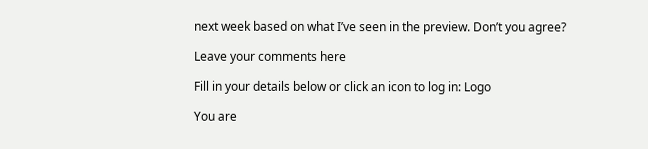next week based on what I’ve seen in the preview. Don’t you agree?

Leave your comments here

Fill in your details below or click an icon to log in: Logo

You are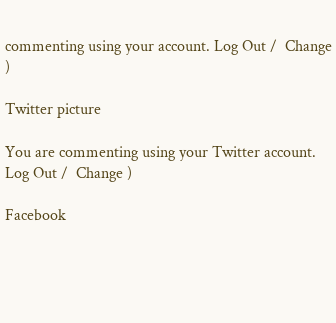commenting using your account. Log Out /  Change )

Twitter picture

You are commenting using your Twitter account. Log Out /  Change )

Facebook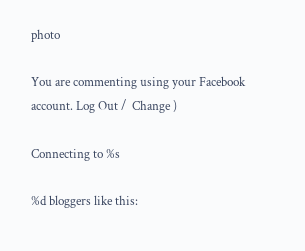photo

You are commenting using your Facebook account. Log Out /  Change )

Connecting to %s

%d bloggers like this: